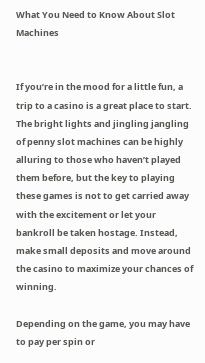What You Need to Know About Slot Machines


If you’re in the mood for a little fun, a trip to a casino is a great place to start. The bright lights and jingling jangling of penny slot machines can be highly alluring to those who haven’t played them before, but the key to playing these games is not to get carried away with the excitement or let your bankroll be taken hostage. Instead, make small deposits and move around the casino to maximize your chances of winning.

Depending on the game, you may have to pay per spin or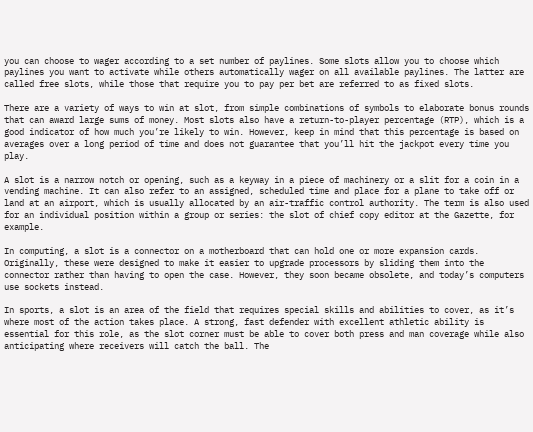you can choose to wager according to a set number of paylines. Some slots allow you to choose which paylines you want to activate while others automatically wager on all available paylines. The latter are called free slots, while those that require you to pay per bet are referred to as fixed slots.

There are a variety of ways to win at slot, from simple combinations of symbols to elaborate bonus rounds that can award large sums of money. Most slots also have a return-to-player percentage (RTP), which is a good indicator of how much you’re likely to win. However, keep in mind that this percentage is based on averages over a long period of time and does not guarantee that you’ll hit the jackpot every time you play.

A slot is a narrow notch or opening, such as a keyway in a piece of machinery or a slit for a coin in a vending machine. It can also refer to an assigned, scheduled time and place for a plane to take off or land at an airport, which is usually allocated by an air-traffic control authority. The term is also used for an individual position within a group or series: the slot of chief copy editor at the Gazette, for example.

In computing, a slot is a connector on a motherboard that can hold one or more expansion cards. Originally, these were designed to make it easier to upgrade processors by sliding them into the connector rather than having to open the case. However, they soon became obsolete, and today’s computers use sockets instead.

In sports, a slot is an area of the field that requires special skills and abilities to cover, as it’s where most of the action takes place. A strong, fast defender with excellent athletic ability is essential for this role, as the slot corner must be able to cover both press and man coverage while also anticipating where receivers will catch the ball. The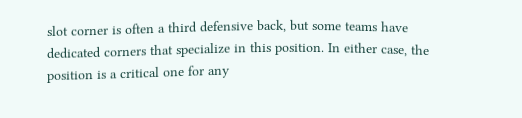slot corner is often a third defensive back, but some teams have dedicated corners that specialize in this position. In either case, the position is a critical one for any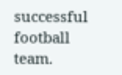successful football team.